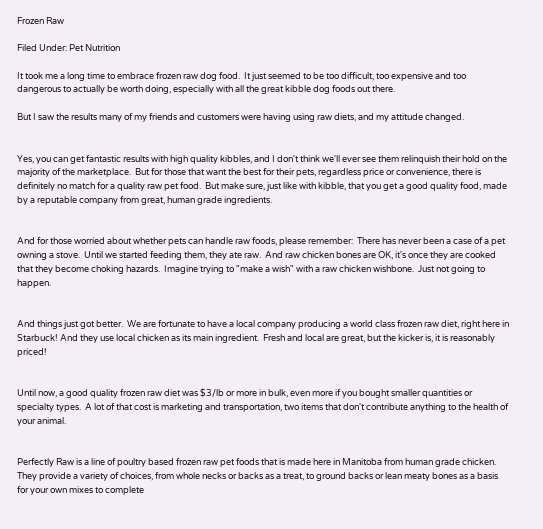Frozen Raw

Filed Under: Pet Nutrition

It took me a long time to embrace frozen raw dog food.  It just seemed to be too difficult, too expensive and too dangerous to actually be worth doing, especially with all the great kibble dog foods out there.

But I saw the results many of my friends and customers were having using raw diets, and my attitude changed.


Yes, you can get fantastic results with high quality kibbles, and I don't think we'll ever see them relinquish their hold on the majority of the marketplace.  But for those that want the best for their pets, regardless price or convenience, there is definitely no match for a quality raw pet food.  But make sure, just like with kibble, that you get a good quality food, made by a reputable company from great, human grade ingredients.


And for those worried about whether pets can handle raw foods, please remember:  There has never been a case of a pet owning a stove.  Until we started feeding them, they ate raw.  And raw chicken bones are OK, it's once they are cooked that they become choking hazards.  Imagine trying to "make a wish" with a raw chicken wishbone.  Just not going to happen.


And things just got better.  We are fortunate to have a local company producing a world class frozen raw diet, right here in Starbuck! And they use local chicken as its main ingredient.  Fresh and local are great, but the kicker is, it is reasonably priced!


Until now, a good quality frozen raw diet was $3/lb or more in bulk, even more if you bought smaller quantities or specialty types.  A lot of that cost is marketing and transportation, two items that don't contribute anything to the health of your animal.


Perfectly Raw is a line of poultry based frozen raw pet foods that is made here in Manitoba from human grade chicken.   They provide a variety of choices, from whole necks or backs as a treat, to ground backs or lean meaty bones as a basis for your own mixes to complete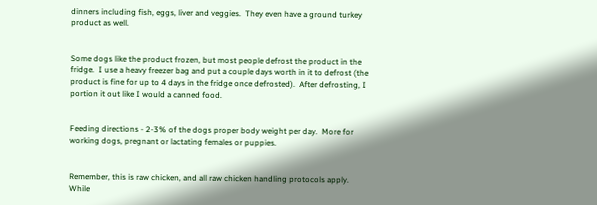dinners including fish, eggs, liver and veggies.  They even have a ground turkey product as well.


Some dogs like the product frozen, but most people defrost the product in the fridge.  I use a heavy freezer bag and put a couple days worth in it to defrost (the product is fine for up to 4 days in the fridge once defrosted).  After defrosting, I portion it out like I would a canned food.


Feeding directions - 2-3% of the dogs proper body weight per day.  More for working dogs, pregnant or lactating females or puppies.


Remember, this is raw chicken, and all raw chicken handling protocols apply.  While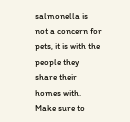salmonella is not a concern for pets, it is with the people they share their homes with.  Make sure to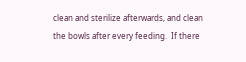clean and sterilize afterwards, and clean the bowls after every feeding.  If there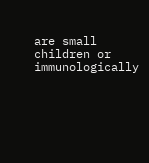are small children or immunologically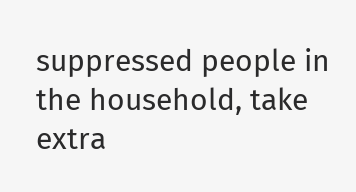suppressed people in the household, take extra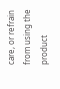care, or refrain from using the product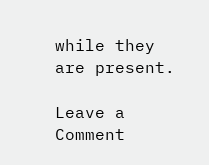while they are present.

Leave a Comment